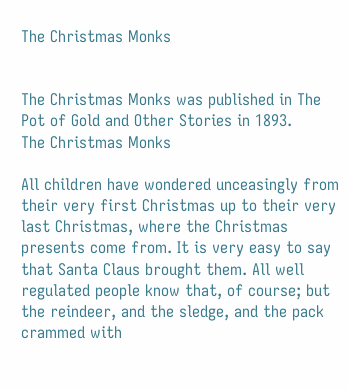The Christmas Monks


The Christmas Monks was published in The Pot of Gold and Other Stories in 1893.
The Christmas Monks

All children have wondered unceasingly from their very first Christmas up to their very last Christmas, where the Christmas presents come from. It is very easy to say that Santa Claus brought them. All well regulated people know that, of course; but the reindeer, and the sledge, and the pack crammed with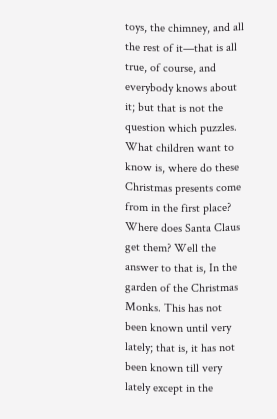toys, the chimney, and all the rest of it—that is all true, of course, and everybody knows about it; but that is not the question which puzzles. What children want to know is, where do these Christmas presents come from in the first place? Where does Santa Claus get them? Well the answer to that is, In the garden of the Christmas Monks. This has not been known until very lately; that is, it has not been known till very lately except in the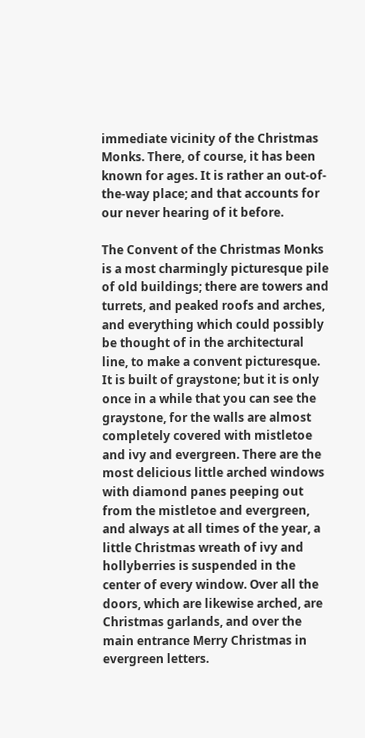immediate vicinity of the Christmas Monks. There, of course, it has been known for ages. It is rather an out-of-the-way place; and that accounts for our never hearing of it before.

The Convent of the Christmas Monks is a most charmingly picturesque pile of old buildings; there are towers and turrets, and peaked roofs and arches, and everything which could possibly be thought of in the architectural line, to make a convent picturesque. It is built of graystone; but it is only once in a while that you can see the graystone, for the walls are almost completely covered with mistletoe and ivy and evergreen. There are the most delicious little arched windows with diamond panes peeping out from the mistletoe and evergreen, and always at all times of the year, a little Christmas wreath of ivy and hollyberries is suspended in the center of every window. Over all the doors, which are likewise arched, are Christmas garlands, and over the main entrance Merry Christmas in evergreen letters.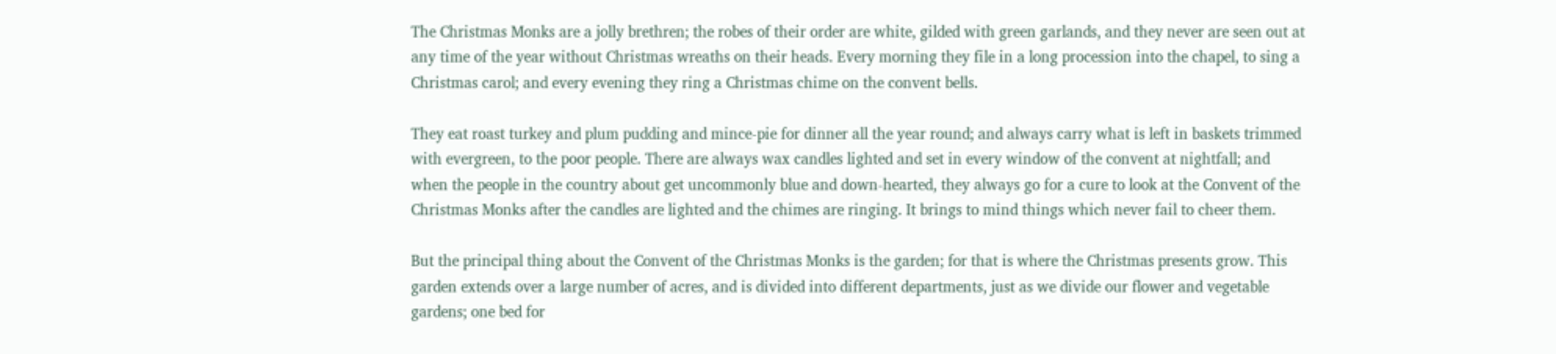The Christmas Monks are a jolly brethren; the robes of their order are white, gilded with green garlands, and they never are seen out at any time of the year without Christmas wreaths on their heads. Every morning they file in a long procession into the chapel, to sing a Christmas carol; and every evening they ring a Christmas chime on the convent bells.

They eat roast turkey and plum pudding and mince-pie for dinner all the year round; and always carry what is left in baskets trimmed with evergreen, to the poor people. There are always wax candles lighted and set in every window of the convent at nightfall; and when the people in the country about get uncommonly blue and down-hearted, they always go for a cure to look at the Convent of the Christmas Monks after the candles are lighted and the chimes are ringing. It brings to mind things which never fail to cheer them.

But the principal thing about the Convent of the Christmas Monks is the garden; for that is where the Christmas presents grow. This garden extends over a large number of acres, and is divided into different departments, just as we divide our flower and vegetable gardens; one bed for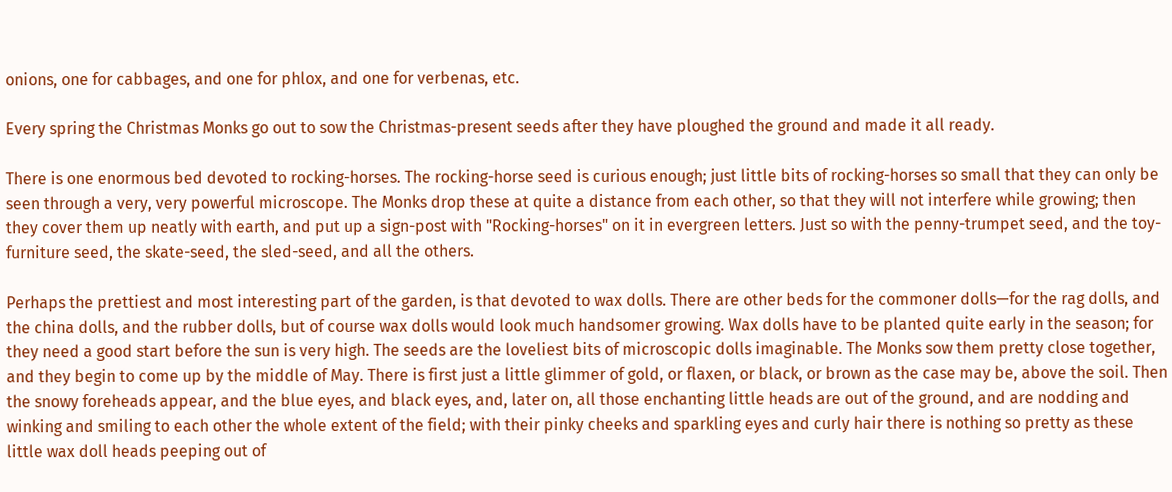onions, one for cabbages, and one for phlox, and one for verbenas, etc.

Every spring the Christmas Monks go out to sow the Christmas-present seeds after they have ploughed the ground and made it all ready.

There is one enormous bed devoted to rocking-horses. The rocking-horse seed is curious enough; just little bits of rocking-horses so small that they can only be seen through a very, very powerful microscope. The Monks drop these at quite a distance from each other, so that they will not interfere while growing; then they cover them up neatly with earth, and put up a sign-post with "Rocking-horses" on it in evergreen letters. Just so with the penny-trumpet seed, and the toy-furniture seed, the skate-seed, the sled-seed, and all the others.

Perhaps the prettiest and most interesting part of the garden, is that devoted to wax dolls. There are other beds for the commoner dolls—for the rag dolls, and the china dolls, and the rubber dolls, but of course wax dolls would look much handsomer growing. Wax dolls have to be planted quite early in the season; for they need a good start before the sun is very high. The seeds are the loveliest bits of microscopic dolls imaginable. The Monks sow them pretty close together, and they begin to come up by the middle of May. There is first just a little glimmer of gold, or flaxen, or black, or brown as the case may be, above the soil. Then the snowy foreheads appear, and the blue eyes, and black eyes, and, later on, all those enchanting little heads are out of the ground, and are nodding and winking and smiling to each other the whole extent of the field; with their pinky cheeks and sparkling eyes and curly hair there is nothing so pretty as these little wax doll heads peeping out of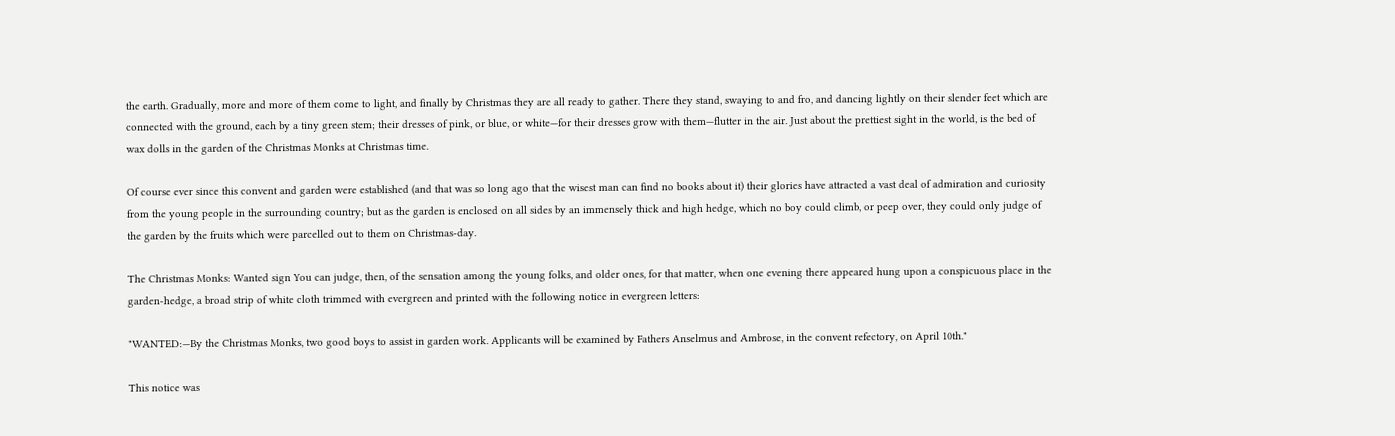the earth. Gradually, more and more of them come to light, and finally by Christmas they are all ready to gather. There they stand, swaying to and fro, and dancing lightly on their slender feet which are connected with the ground, each by a tiny green stem; their dresses of pink, or blue, or white—for their dresses grow with them—flutter in the air. Just about the prettiest sight in the world, is the bed of wax dolls in the garden of the Christmas Monks at Christmas time.

Of course ever since this convent and garden were established (and that was so long ago that the wisest man can find no books about it) their glories have attracted a vast deal of admiration and curiosity from the young people in the surrounding country; but as the garden is enclosed on all sides by an immensely thick and high hedge, which no boy could climb, or peep over, they could only judge of the garden by the fruits which were parcelled out to them on Christmas-day.

The Christmas Monks: Wanted sign You can judge, then, of the sensation among the young folks, and older ones, for that matter, when one evening there appeared hung upon a conspicuous place in the garden-hedge, a broad strip of white cloth trimmed with evergreen and printed with the following notice in evergreen letters:

"WANTED:—By the Christmas Monks, two good boys to assist in garden work. Applicants will be examined by Fathers Anselmus and Ambrose, in the convent refectory, on April 10th."

This notice was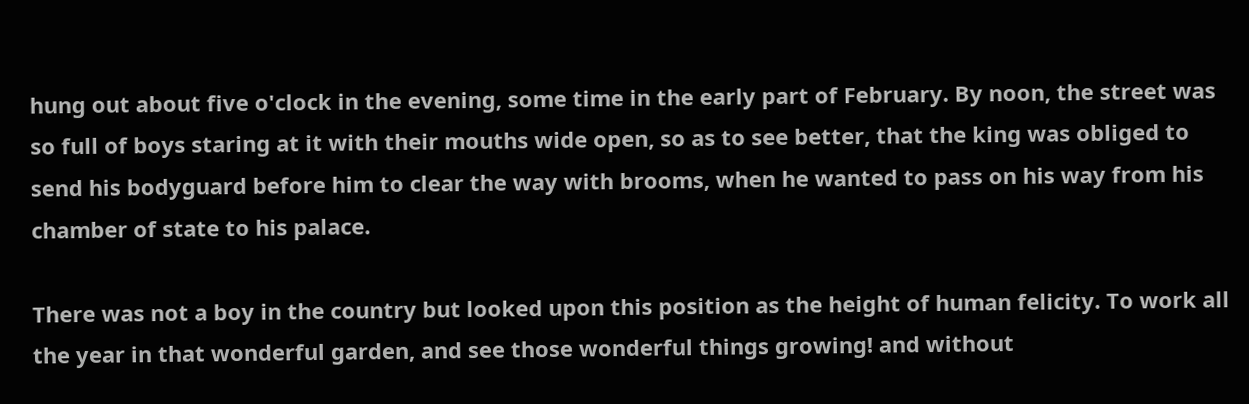hung out about five o'clock in the evening, some time in the early part of February. By noon, the street was so full of boys staring at it with their mouths wide open, so as to see better, that the king was obliged to send his bodyguard before him to clear the way with brooms, when he wanted to pass on his way from his chamber of state to his palace.

There was not a boy in the country but looked upon this position as the height of human felicity. To work all the year in that wonderful garden, and see those wonderful things growing! and without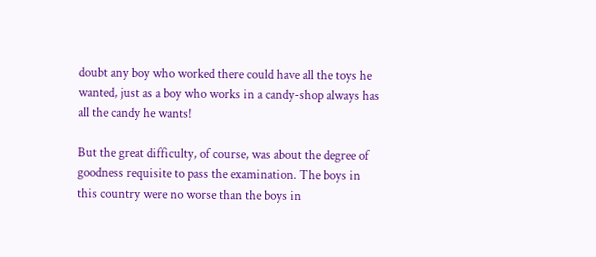doubt any boy who worked there could have all the toys he wanted, just as a boy who works in a candy-shop always has all the candy he wants!

But the great difficulty, of course, was about the degree of goodness requisite to pass the examination. The boys in this country were no worse than the boys in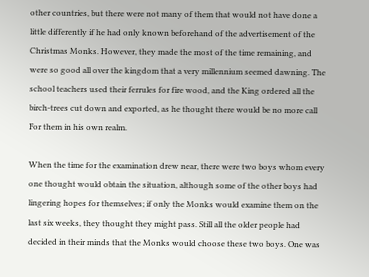other countries, but there were not many of them that would not have done a little differently if he had only known beforehand of the advertisement of the Christmas Monks. However, they made the most of the time remaining, and were so good all over the kingdom that a very millennium seemed dawning. The school teachers used their ferrules for fire wood, and the King ordered all the birch-trees cut down and exported, as he thought there would be no more call For them in his own realm.

When the time for the examination drew near, there were two boys whom every one thought would obtain the situation, although some of the other boys had lingering hopes for themselves; if only the Monks would examine them on the last six weeks, they thought they might pass. Still all the older people had decided in their minds that the Monks would choose these two boys. One was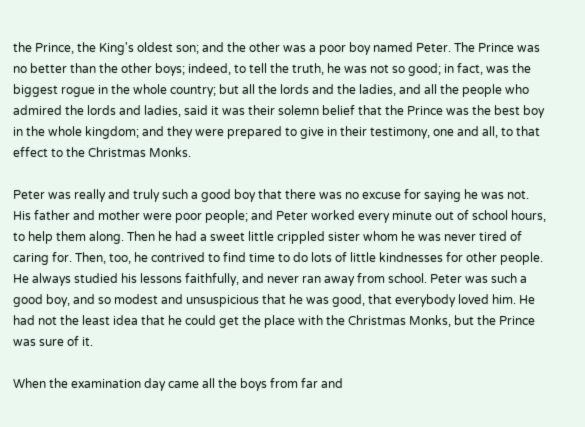the Prince, the King's oldest son; and the other was a poor boy named Peter. The Prince was no better than the other boys; indeed, to tell the truth, he was not so good; in fact, was the biggest rogue in the whole country; but all the lords and the ladies, and all the people who admired the lords and ladies, said it was their solemn belief that the Prince was the best boy in the whole kingdom; and they were prepared to give in their testimony, one and all, to that effect to the Christmas Monks.

Peter was really and truly such a good boy that there was no excuse for saying he was not. His father and mother were poor people; and Peter worked every minute out of school hours, to help them along. Then he had a sweet little crippled sister whom he was never tired of caring for. Then, too, he contrived to find time to do lots of little kindnesses for other people. He always studied his lessons faithfully, and never ran away from school. Peter was such a good boy, and so modest and unsuspicious that he was good, that everybody loved him. He had not the least idea that he could get the place with the Christmas Monks, but the Prince was sure of it.

When the examination day came all the boys from far and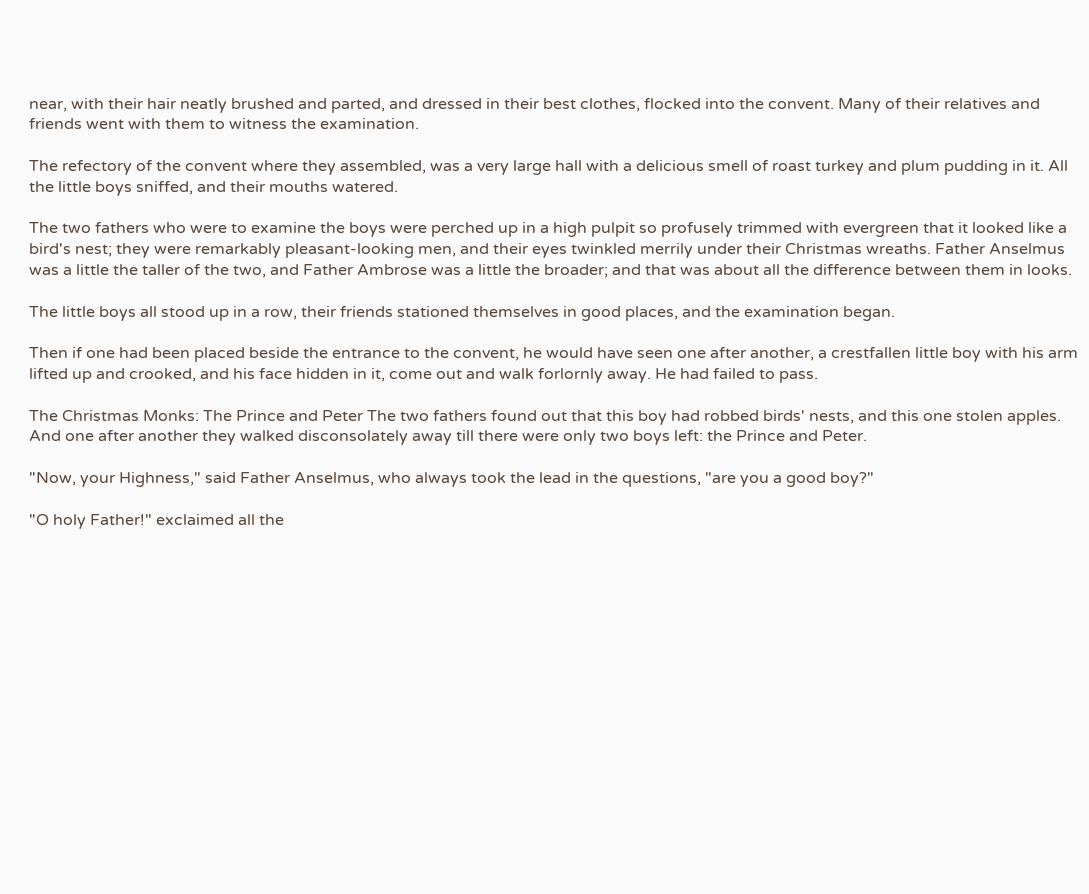near, with their hair neatly brushed and parted, and dressed in their best clothes, flocked into the convent. Many of their relatives and friends went with them to witness the examination.

The refectory of the convent where they assembled, was a very large hall with a delicious smell of roast turkey and plum pudding in it. All the little boys sniffed, and their mouths watered.

The two fathers who were to examine the boys were perched up in a high pulpit so profusely trimmed with evergreen that it looked like a bird's nest; they were remarkably pleasant-looking men, and their eyes twinkled merrily under their Christmas wreaths. Father Anselmus was a little the taller of the two, and Father Ambrose was a little the broader; and that was about all the difference between them in looks.

The little boys all stood up in a row, their friends stationed themselves in good places, and the examination began.

Then if one had been placed beside the entrance to the convent, he would have seen one after another, a crestfallen little boy with his arm lifted up and crooked, and his face hidden in it, come out and walk forlornly away. He had failed to pass.

The Christmas Monks: The Prince and Peter The two fathers found out that this boy had robbed birds' nests, and this one stolen apples. And one after another they walked disconsolately away till there were only two boys left: the Prince and Peter.

"Now, your Highness," said Father Anselmus, who always took the lead in the questions, "are you a good boy?"

"O holy Father!" exclaimed all the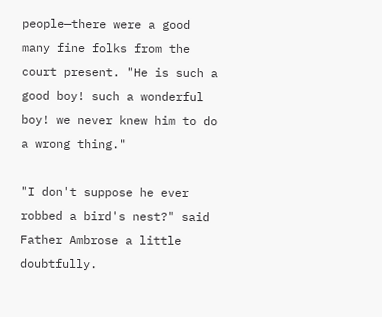people—there were a good many fine folks from the court present. "He is such a good boy! such a wonderful boy! we never knew him to do a wrong thing."

"I don't suppose he ever robbed a bird's nest?" said Father Ambrose a little doubtfully.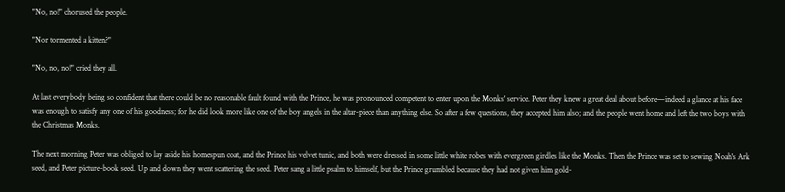"No, no!" chorused the people.

"Nor tormented a kitten?"

"No, no, no!" cried they all.

At last everybody being so confident that there could be no reasonable fault found with the Prince, he was pronounced competent to enter upon the Monks' service. Peter they knew a great deal about before—indeed a glance at his face was enough to satisfy any one of his goodness; for he did look more like one of the boy angels in the altar-piece than anything else. So after a few questions, they accepted him also; and the people went home and left the two boys with the Christmas Monks.

The next morning Peter was obliged to lay aside his homespun coat, and the Prince his velvet tunic, and both were dressed in some little white robes with evergreen girdles like the Monks. Then the Prince was set to sewing Noah's Ark seed, and Peter picture-book seed. Up and down they went scattering the seed. Peter sang a little psalm to himself, but the Prince grumbled because they had not given him gold-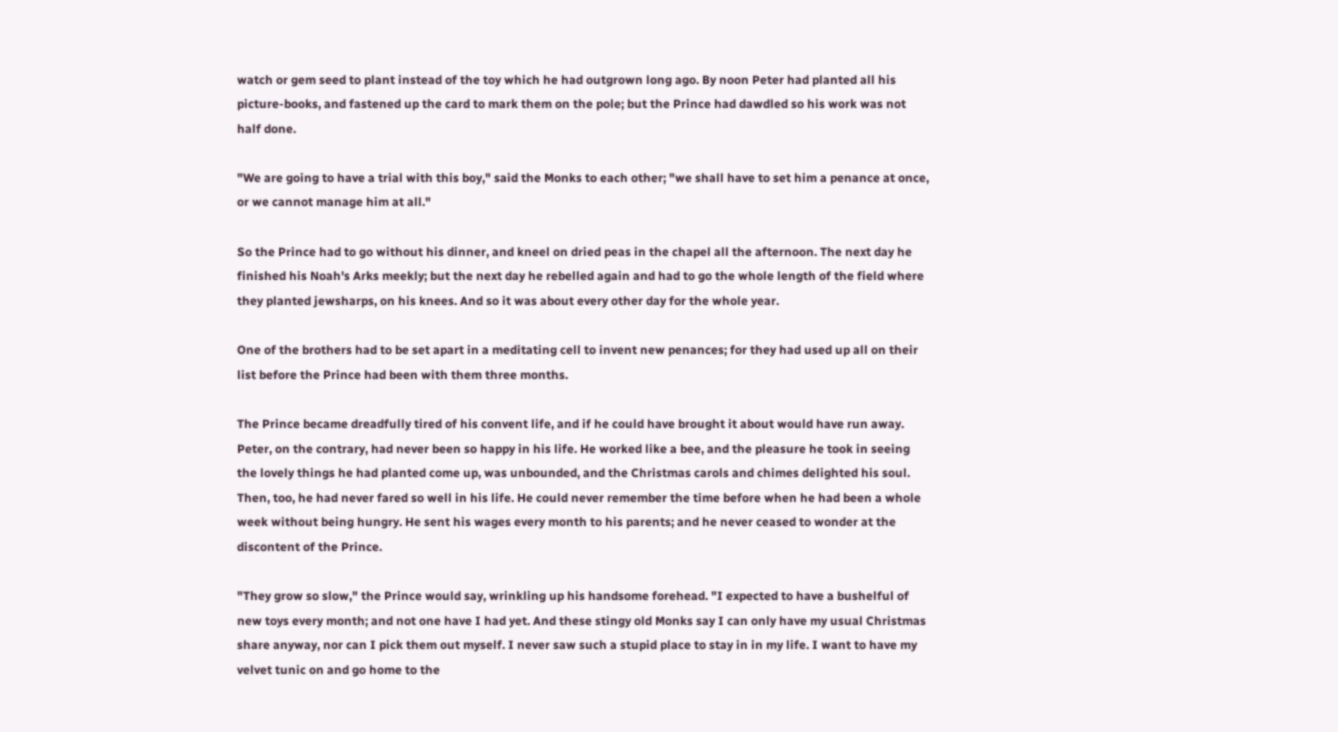watch or gem seed to plant instead of the toy which he had outgrown long ago. By noon Peter had planted all his picture-books, and fastened up the card to mark them on the pole; but the Prince had dawdled so his work was not half done.

"We are going to have a trial with this boy," said the Monks to each other; "we shall have to set him a penance at once, or we cannot manage him at all."

So the Prince had to go without his dinner, and kneel on dried peas in the chapel all the afternoon. The next day he finished his Noah's Arks meekly; but the next day he rebelled again and had to go the whole length of the field where they planted jewsharps, on his knees. And so it was about every other day for the whole year.

One of the brothers had to be set apart in a meditating cell to invent new penances; for they had used up all on their list before the Prince had been with them three months.

The Prince became dreadfully tired of his convent life, and if he could have brought it about would have run away. Peter, on the contrary, had never been so happy in his life. He worked like a bee, and the pleasure he took in seeing the lovely things he had planted come up, was unbounded, and the Christmas carols and chimes delighted his soul. Then, too, he had never fared so well in his life. He could never remember the time before when he had been a whole week without being hungry. He sent his wages every month to his parents; and he never ceased to wonder at the discontent of the Prince.

"They grow so slow," the Prince would say, wrinkling up his handsome forehead. "I expected to have a bushelful of new toys every month; and not one have I had yet. And these stingy old Monks say I can only have my usual Christmas share anyway, nor can I pick them out myself. I never saw such a stupid place to stay in in my life. I want to have my velvet tunic on and go home to the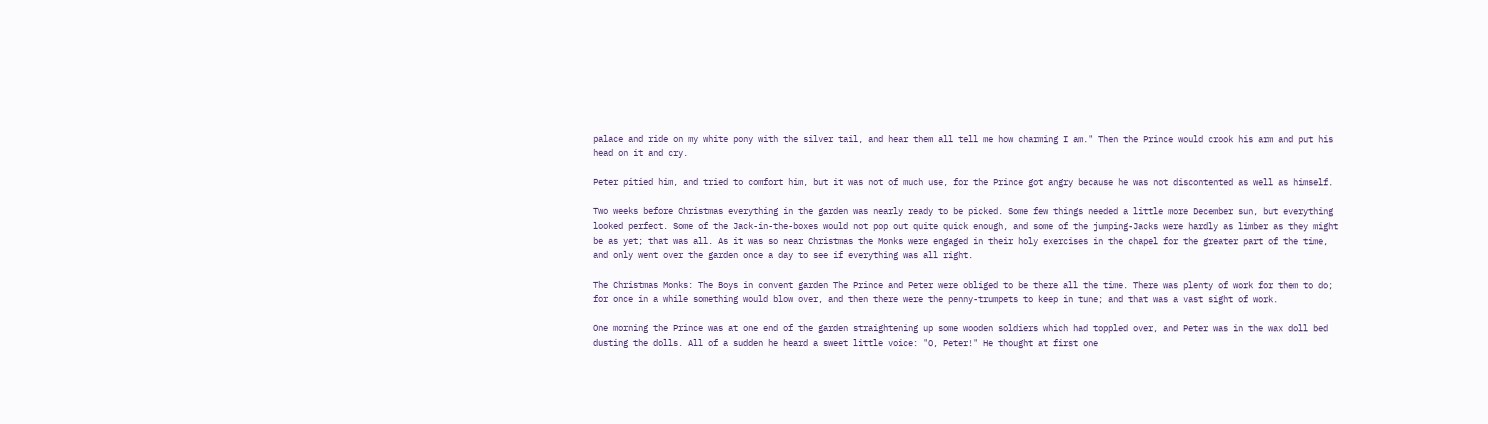palace and ride on my white pony with the silver tail, and hear them all tell me how charming I am." Then the Prince would crook his arm and put his head on it and cry.

Peter pitied him, and tried to comfort him, but it was not of much use, for the Prince got angry because he was not discontented as well as himself.

Two weeks before Christmas everything in the garden was nearly ready to be picked. Some few things needed a little more December sun, but everything looked perfect. Some of the Jack-in-the-boxes would not pop out quite quick enough, and some of the jumping-Jacks were hardly as limber as they might be as yet; that was all. As it was so near Christmas the Monks were engaged in their holy exercises in the chapel for the greater part of the time, and only went over the garden once a day to see if everything was all right.

The Christmas Monks: The Boys in convent garden The Prince and Peter were obliged to be there all the time. There was plenty of work for them to do; for once in a while something would blow over, and then there were the penny-trumpets to keep in tune; and that was a vast sight of work.

One morning the Prince was at one end of the garden straightening up some wooden soldiers which had toppled over, and Peter was in the wax doll bed dusting the dolls. All of a sudden he heard a sweet little voice: "O, Peter!" He thought at first one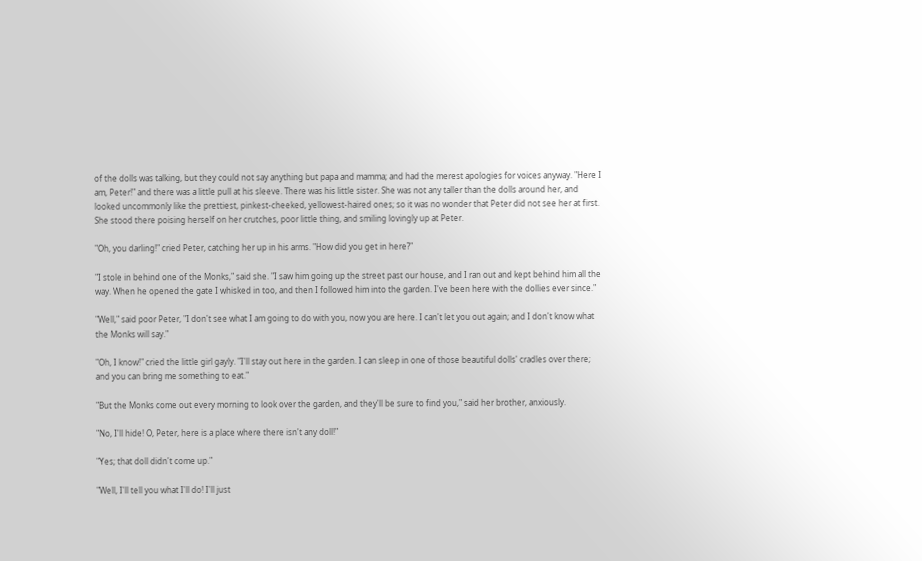of the dolls was talking, but they could not say anything but papa and mamma; and had the merest apologies for voices anyway. "Here I am, Peter!" and there was a little pull at his sleeve. There was his little sister. She was not any taller than the dolls around her, and looked uncommonly like the prettiest, pinkest-cheeked, yellowest-haired ones; so it was no wonder that Peter did not see her at first. She stood there poising herself on her crutches, poor little thing, and smiling lovingly up at Peter.

"Oh, you darling!" cried Peter, catching her up in his arms. "How did you get in here?"

"I stole in behind one of the Monks," said she. "I saw him going up the street past our house, and I ran out and kept behind him all the way. When he opened the gate I whisked in too, and then I followed him into the garden. I've been here with the dollies ever since."

"Well," said poor Peter, "I don't see what I am going to do with you, now you are here. I can't let you out again; and I don't know what the Monks will say."

"Oh, I know!" cried the little girl gayly. "I'll stay out here in the garden. I can sleep in one of those beautiful dolls' cradles over there; and you can bring me something to eat."

"But the Monks come out every morning to look over the garden, and they'll be sure to find you," said her brother, anxiously.

"No, I'll hide! O, Peter, here is a place where there isn't any doll!"

"Yes; that doll didn't come up."

"Well, I'll tell you what I'll do! I'll just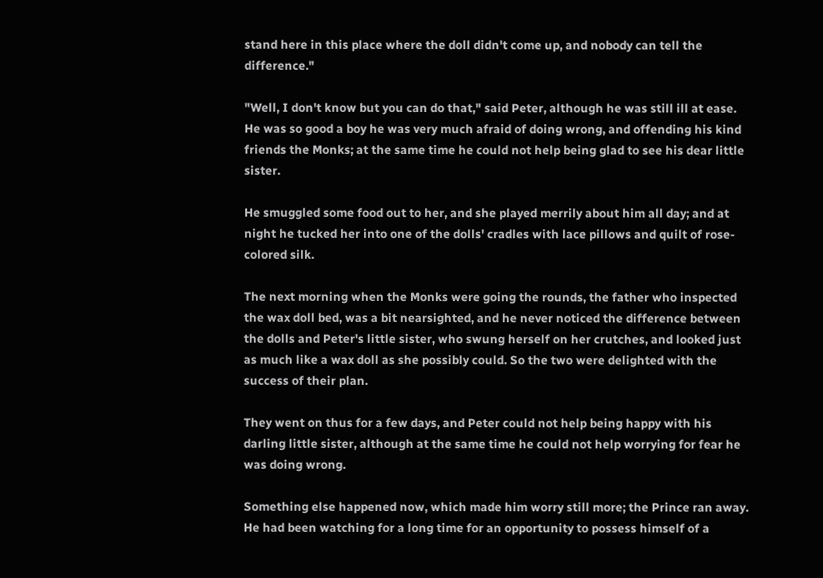stand here in this place where the doll didn't come up, and nobody can tell the difference."

"Well, I don't know but you can do that," said Peter, although he was still ill at ease. He was so good a boy he was very much afraid of doing wrong, and offending his kind friends the Monks; at the same time he could not help being glad to see his dear little sister.

He smuggled some food out to her, and she played merrily about him all day; and at night he tucked her into one of the dolls' cradles with lace pillows and quilt of rose-colored silk.

The next morning when the Monks were going the rounds, the father who inspected the wax doll bed, was a bit nearsighted, and he never noticed the difference between the dolls and Peter's little sister, who swung herself on her crutches, and looked just as much like a wax doll as she possibly could. So the two were delighted with the success of their plan.

They went on thus for a few days, and Peter could not help being happy with his darling little sister, although at the same time he could not help worrying for fear he was doing wrong.

Something else happened now, which made him worry still more; the Prince ran away. He had been watching for a long time for an opportunity to possess himself of a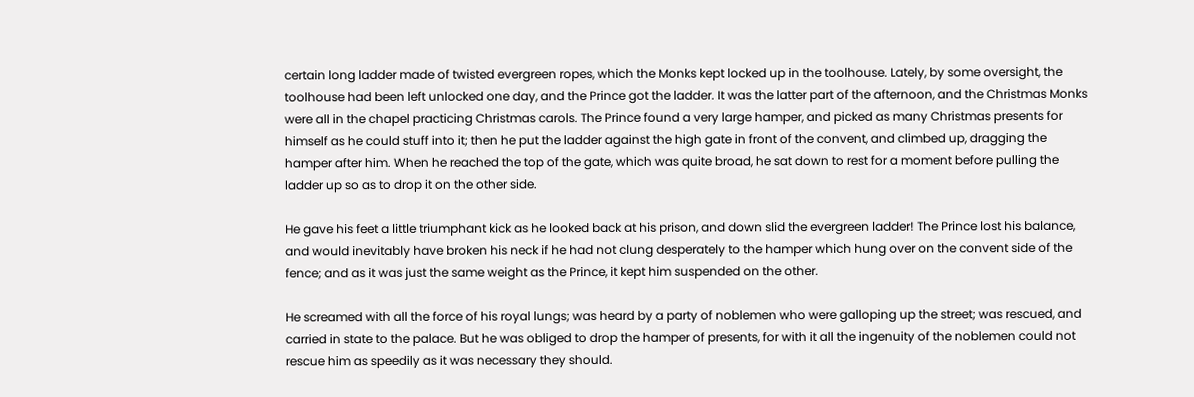certain long ladder made of twisted evergreen ropes, which the Monks kept locked up in the toolhouse. Lately, by some oversight, the toolhouse had been left unlocked one day, and the Prince got the ladder. It was the latter part of the afternoon, and the Christmas Monks were all in the chapel practicing Christmas carols. The Prince found a very large hamper, and picked as many Christmas presents for himself as he could stuff into it; then he put the ladder against the high gate in front of the convent, and climbed up, dragging the hamper after him. When he reached the top of the gate, which was quite broad, he sat down to rest for a moment before pulling the ladder up so as to drop it on the other side.

He gave his feet a little triumphant kick as he looked back at his prison, and down slid the evergreen ladder! The Prince lost his balance, and would inevitably have broken his neck if he had not clung desperately to the hamper which hung over on the convent side of the fence; and as it was just the same weight as the Prince, it kept him suspended on the other.

He screamed with all the force of his royal lungs; was heard by a party of noblemen who were galloping up the street; was rescued, and carried in state to the palace. But he was obliged to drop the hamper of presents, for with it all the ingenuity of the noblemen could not rescue him as speedily as it was necessary they should.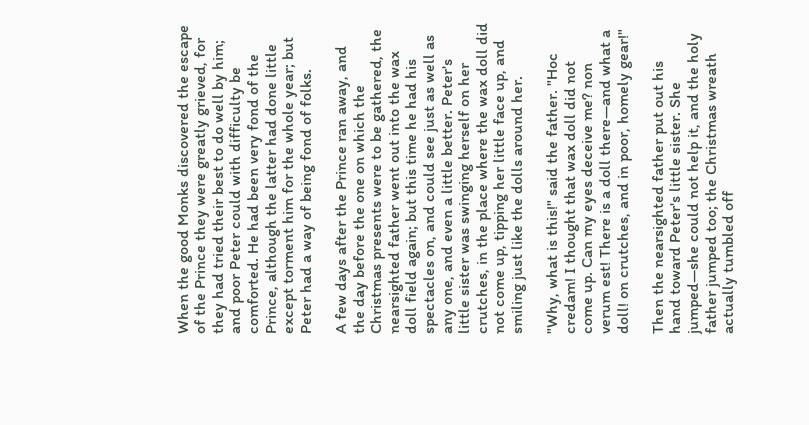When the good Monks discovered the escape of the Prince they were greatly grieved, for they had tried their best to do well by him; and poor Peter could with difficulty be comforted. He had been very fond of the Prince, although the latter had done little except torment him for the whole year; but Peter had a way of being fond of folks.

A few days after the Prince ran away, and the day before the one on which the Christmas presents were to be gathered, the nearsighted father went out into the wax doll field again; but this time he had his spectacles on, and could see just as well as any one, and even a little better. Peter's little sister was swinging herself on her crutches, in the place where the wax doll did not come up, tipping her little face up, and smiling just like the dolls around her.

"Why, what is this!" said the father. "Hoc credam! I thought that wax doll did not come up. Can my eyes deceive me? non verum est! There is a doll there—and what a doll! on crutches, and in poor, homely gear!"

Then the nearsighted father put out his hand toward Peter's little sister. She jumped—she could not help it, and the holy father jumped too; the Christmas wreath actually tumbled off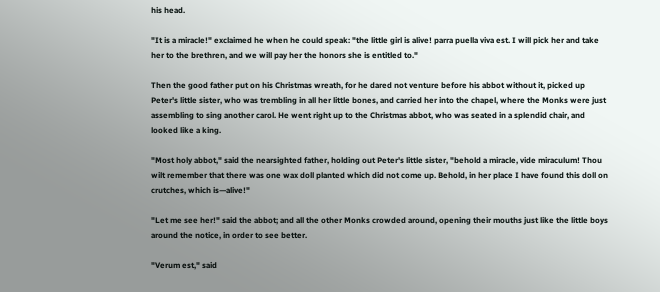his head.

"It is a miracle!" exclaimed he when he could speak: "the little girl is alive! parra puella viva est. I will pick her and take her to the brethren, and we will pay her the honors she is entitled to."

Then the good father put on his Christmas wreath, for he dared not venture before his abbot without it, picked up Peter's little sister, who was trembling in all her little bones, and carried her into the chapel, where the Monks were just assembling to sing another carol. He went right up to the Christmas abbot, who was seated in a splendid chair, and looked like a king.

"Most holy abbot," said the nearsighted father, holding out Peter's little sister, "behold a miracle, vide miraculum! Thou wilt remember that there was one wax doll planted which did not come up. Behold, in her place I have found this doll on crutches, which is—alive!"

"Let me see her!" said the abbot; and all the other Monks crowded around, opening their mouths just like the little boys around the notice, in order to see better.

"Verum est," said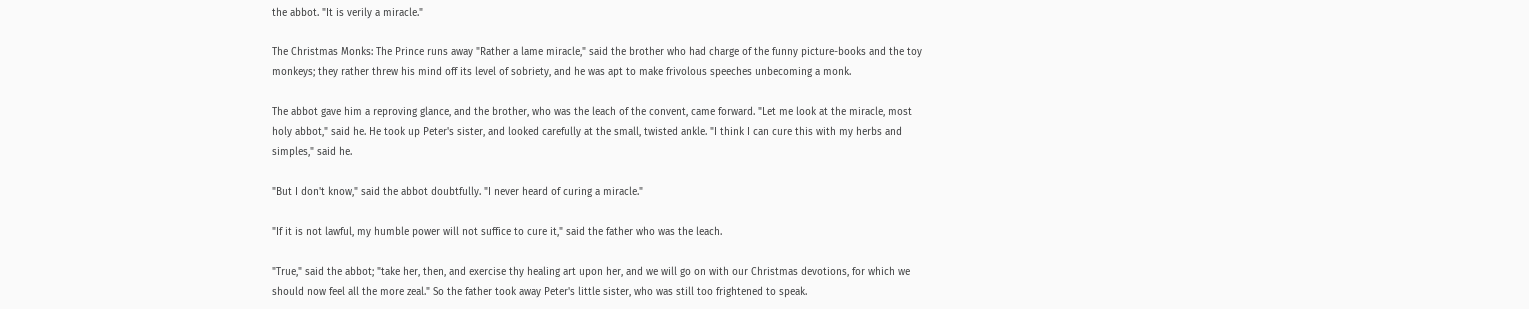the abbot. "It is verily a miracle."

The Christmas Monks: The Prince runs away "Rather a lame miracle," said the brother who had charge of the funny picture-books and the toy monkeys; they rather threw his mind off its level of sobriety, and he was apt to make frivolous speeches unbecoming a monk.

The abbot gave him a reproving glance, and the brother, who was the leach of the convent, came forward. "Let me look at the miracle, most holy abbot," said he. He took up Peter's sister, and looked carefully at the small, twisted ankle. "I think I can cure this with my herbs and simples," said he.

"But I don't know," said the abbot doubtfully. "I never heard of curing a miracle."

"If it is not lawful, my humble power will not suffice to cure it," said the father who was the leach.

"True," said the abbot; "take her, then, and exercise thy healing art upon her, and we will go on with our Christmas devotions, for which we should now feel all the more zeal." So the father took away Peter's little sister, who was still too frightened to speak.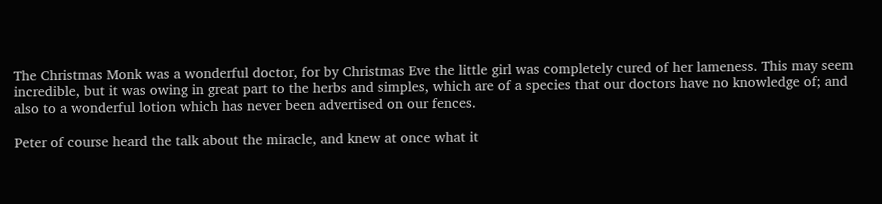The Christmas Monk was a wonderful doctor, for by Christmas Eve the little girl was completely cured of her lameness. This may seem incredible, but it was owing in great part to the herbs and simples, which are of a species that our doctors have no knowledge of; and also to a wonderful lotion which has never been advertised on our fences.

Peter of course heard the talk about the miracle, and knew at once what it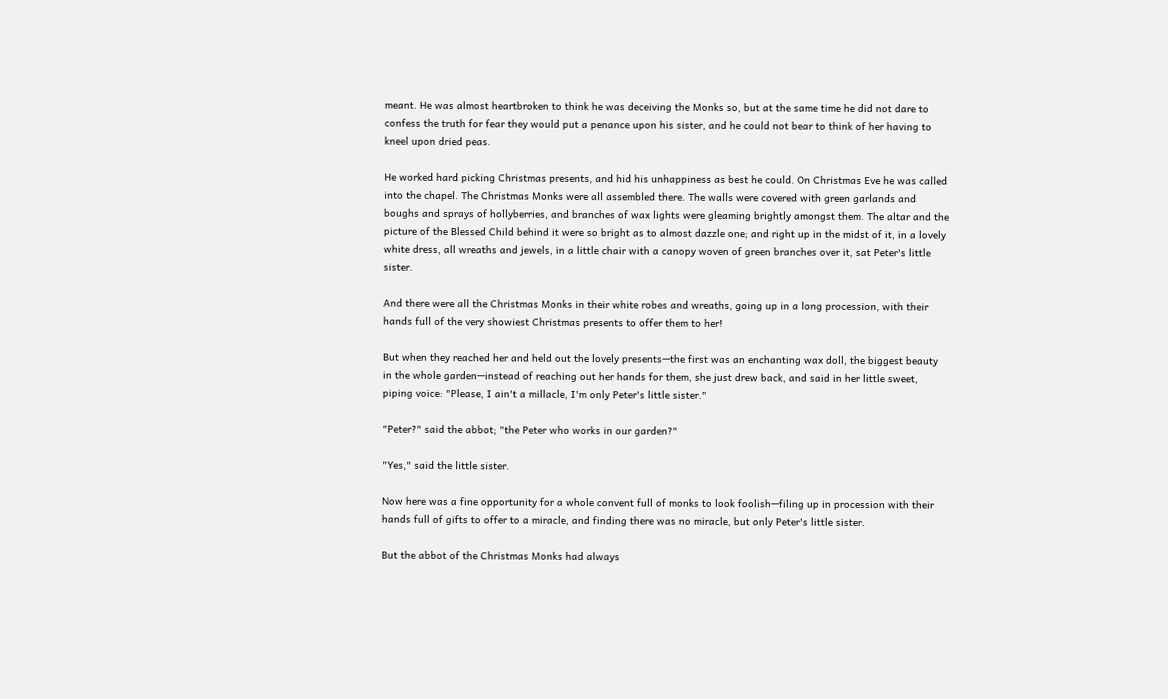meant. He was almost heartbroken to think he was deceiving the Monks so, but at the same time he did not dare to confess the truth for fear they would put a penance upon his sister, and he could not bear to think of her having to kneel upon dried peas.

He worked hard picking Christmas presents, and hid his unhappiness as best he could. On Christmas Eve he was called into the chapel. The Christmas Monks were all assembled there. The walls were covered with green garlands and boughs and sprays of hollyberries, and branches of wax lights were gleaming brightly amongst them. The altar and the picture of the Blessed Child behind it were so bright as to almost dazzle one; and right up in the midst of it, in a lovely white dress, all wreaths and jewels, in a little chair with a canopy woven of green branches over it, sat Peter's little sister.

And there were all the Christmas Monks in their white robes and wreaths, going up in a long procession, with their hands full of the very showiest Christmas presents to offer them to her!

But when they reached her and held out the lovely presents—the first was an enchanting wax doll, the biggest beauty in the whole garden—instead of reaching out her hands for them, she just drew back, and said in her little sweet, piping voice: "Please, I ain't a millacle, I'm only Peter's little sister."

"Peter?" said the abbot; "the Peter who works in our garden?"

"Yes," said the little sister.

Now here was a fine opportunity for a whole convent full of monks to look foolish—filing up in procession with their hands full of gifts to offer to a miracle, and finding there was no miracle, but only Peter's little sister.

But the abbot of the Christmas Monks had always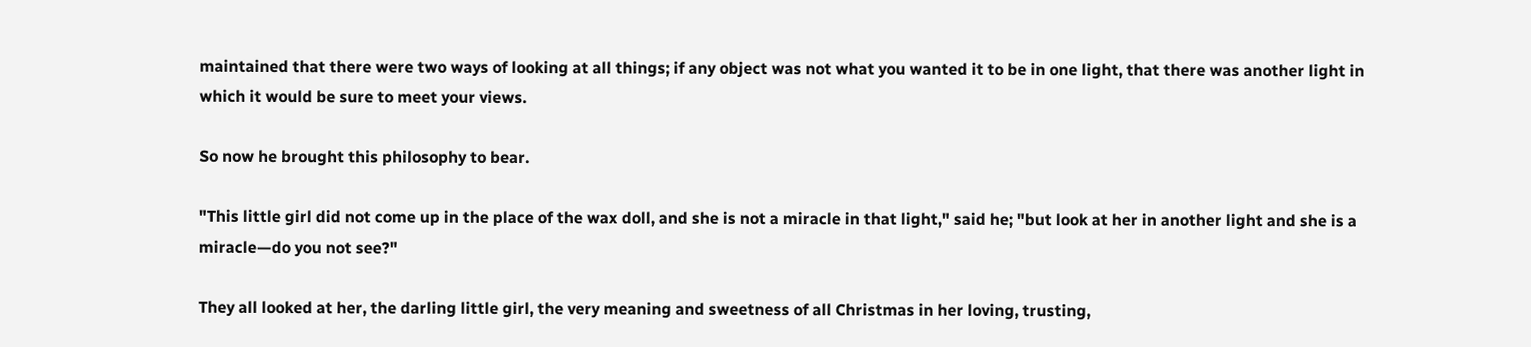maintained that there were two ways of looking at all things; if any object was not what you wanted it to be in one light, that there was another light in which it would be sure to meet your views.

So now he brought this philosophy to bear.

"This little girl did not come up in the place of the wax doll, and she is not a miracle in that light," said he; "but look at her in another light and she is a miracle—do you not see?"

They all looked at her, the darling little girl, the very meaning and sweetness of all Christmas in her loving, trusting,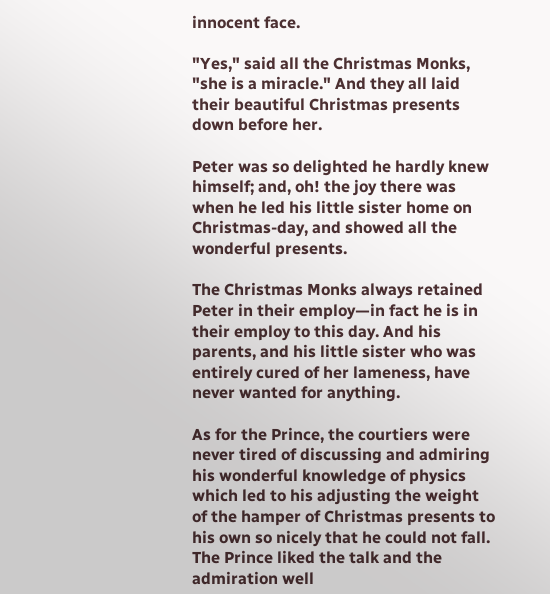innocent face.

"Yes," said all the Christmas Monks, "she is a miracle." And they all laid their beautiful Christmas presents down before her.

Peter was so delighted he hardly knew himself; and, oh! the joy there was when he led his little sister home on Christmas-day, and showed all the wonderful presents.

The Christmas Monks always retained Peter in their employ—in fact he is in their employ to this day. And his parents, and his little sister who was entirely cured of her lameness, have never wanted for anything.

As for the Prince, the courtiers were never tired of discussing and admiring his wonderful knowledge of physics which led to his adjusting the weight of the hamper of Christmas presents to his own so nicely that he could not fall. The Prince liked the talk and the admiration well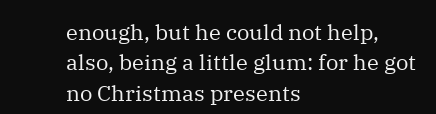enough, but he could not help, also, being a little glum: for he got no Christmas presents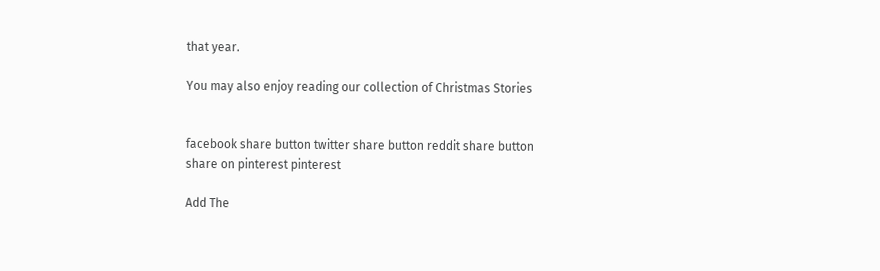that year.

You may also enjoy reading our collection of Christmas Stories


facebook share button twitter share button reddit share button share on pinterest pinterest

Add The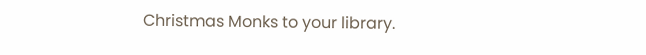Christmas Monks to your library.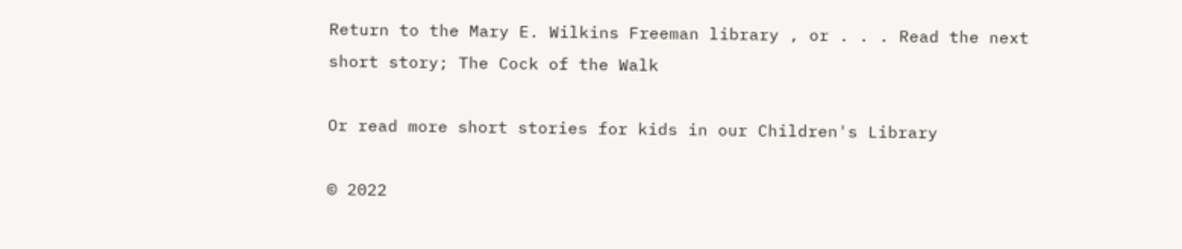Return to the Mary E. Wilkins Freeman library , or . . . Read the next short story; The Cock of the Walk

Or read more short stories for kids in our Children's Library

© 2022